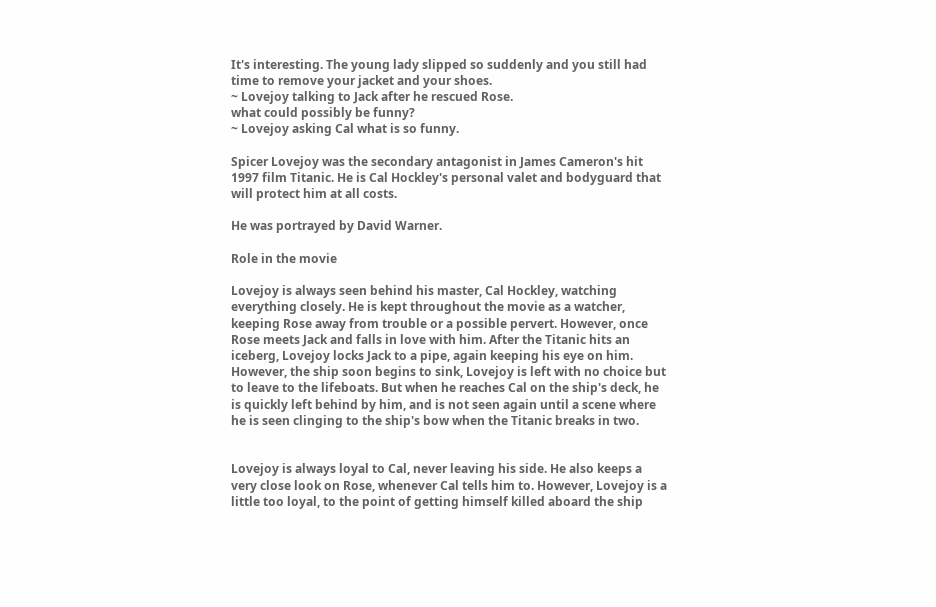It's interesting. The young lady slipped so suddenly and you still had time to remove your jacket and your shoes.
~ Lovejoy talking to Jack after he rescued Rose.
what could possibly be funny?
~ Lovejoy asking Cal what is so funny.

Spicer Lovejoy was the secondary antagonist in James Cameron's hit 1997 film Titanic. He is Cal Hockley's personal valet and bodyguard that will protect him at all costs.

He was portrayed by David Warner.

Role in the movie

Lovejoy is always seen behind his master, Cal Hockley, watching everything closely. He is kept throughout the movie as a watcher, keeping Rose away from trouble or a possible pervert. However, once Rose meets Jack and falls in love with him. After the Titanic hits an iceberg, Lovejoy locks Jack to a pipe, again keeping his eye on him. However, the ship soon begins to sink, Lovejoy is left with no choice but to leave to the lifeboats. But when he reaches Cal on the ship's deck, he is quickly left behind by him, and is not seen again until a scene where he is seen clinging to the ship's bow when the Titanic breaks in two.


Lovejoy is always loyal to Cal, never leaving his side. He also keeps a very close look on Rose, whenever Cal tells him to. However, Lovejoy is a little too loyal, to the point of getting himself killed aboard the ship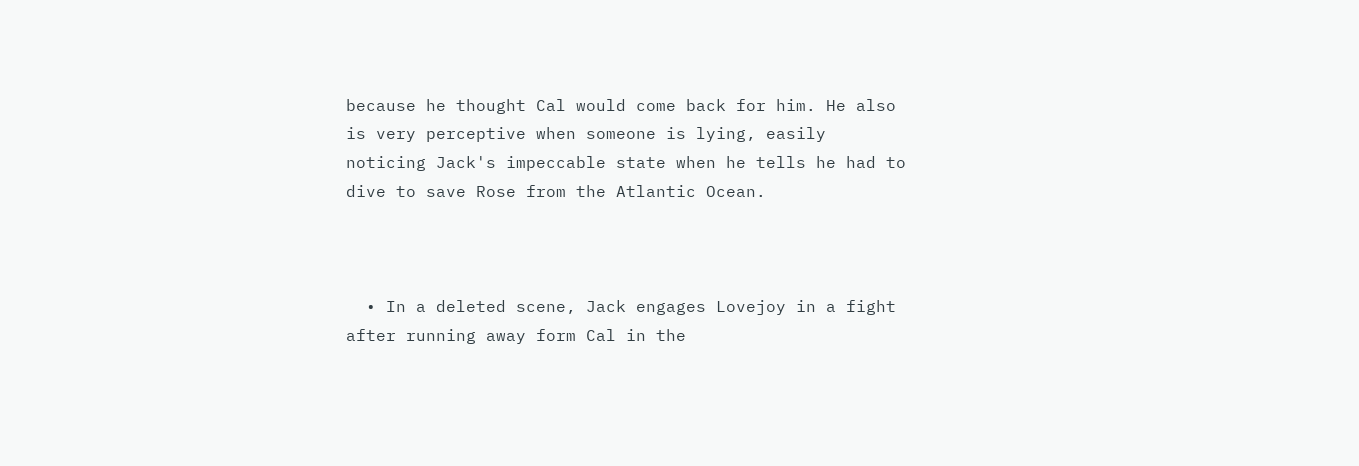because he thought Cal would come back for him. He also is very perceptive when someone is lying, easily noticing Jack's impeccable state when he tells he had to dive to save Rose from the Atlantic Ocean.



  • In a deleted scene, Jack engages Lovejoy in a fight after running away form Cal in the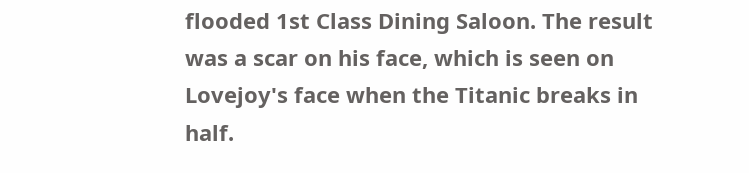flooded 1st Class Dining Saloon. The result was a scar on his face, which is seen on Lovejoy's face when the Titanic breaks in half.